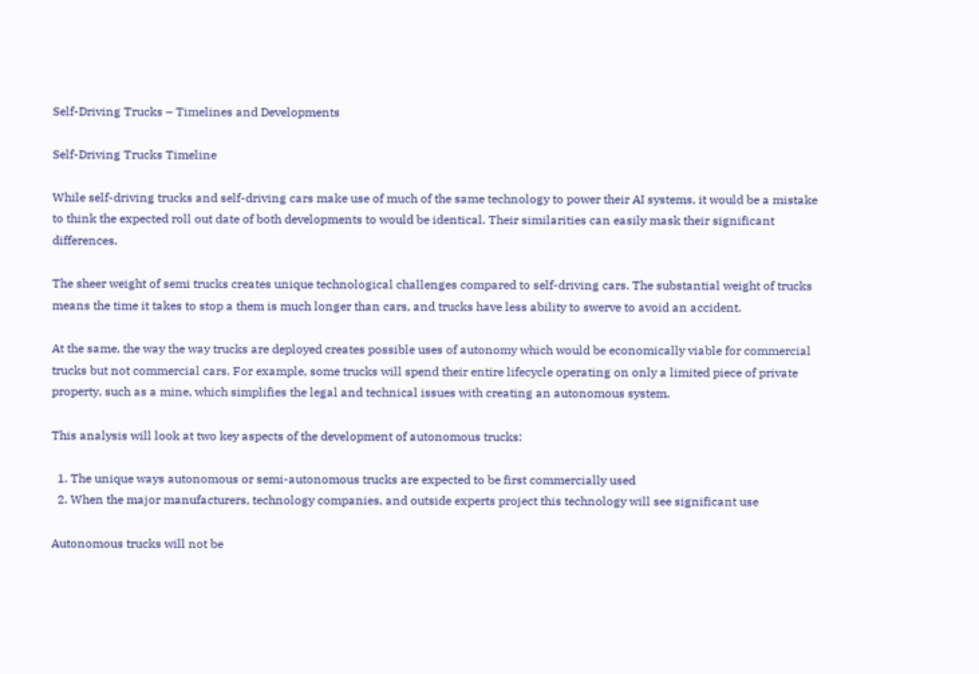Self-Driving Trucks – Timelines and Developments

Self-Driving Trucks Timeline

While self-driving trucks and self-driving cars make use of much of the same technology to power their AI systems, it would be a mistake to think the expected roll out date of both developments to would be identical. Their similarities can easily mask their significant differences.

The sheer weight of semi trucks creates unique technological challenges compared to self-driving cars. The substantial weight of trucks means the time it takes to stop a them is much longer than cars, and trucks have less ability to swerve to avoid an accident.

At the same, the way the way trucks are deployed creates possible uses of autonomy which would be economically viable for commercial trucks but not commercial cars. For example, some trucks will spend their entire lifecycle operating on only a limited piece of private property, such as a mine, which simplifies the legal and technical issues with creating an autonomous system.

This analysis will look at two key aspects of the development of autonomous trucks:

  1. The unique ways autonomous or semi-autonomous trucks are expected to be first commercially used
  2. When the major manufacturers, technology companies, and outside experts project this technology will see significant use

Autonomous trucks will not be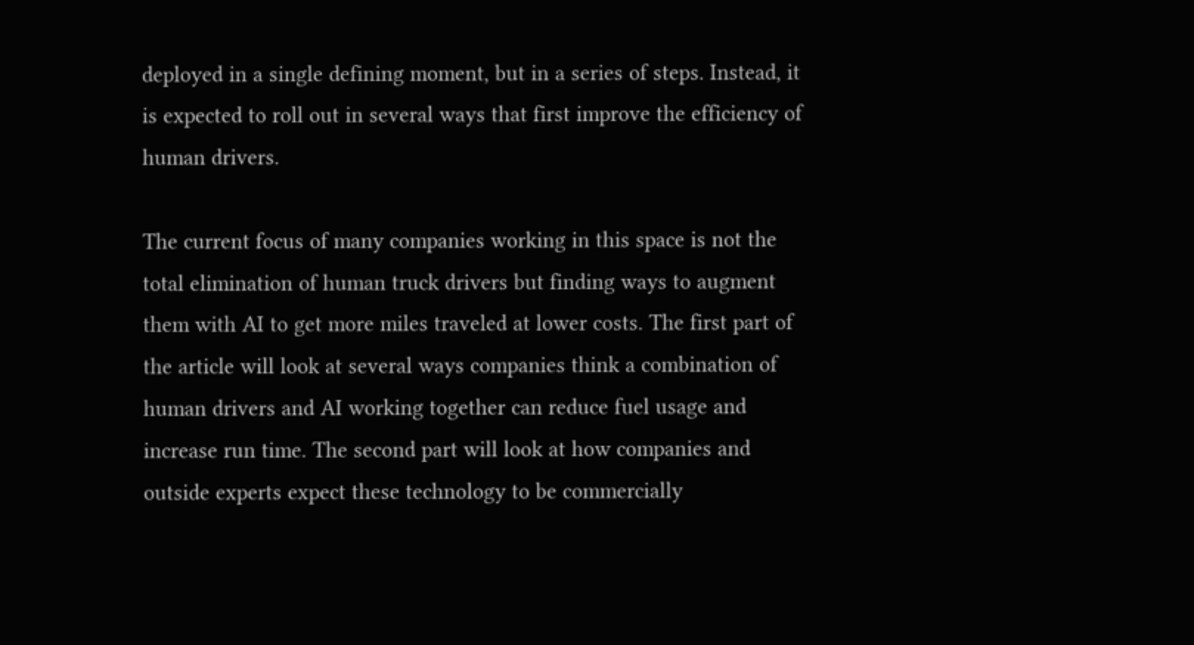deployed in a single defining moment, but in a series of steps. Instead, it is expected to roll out in several ways that first improve the efficiency of human drivers.

The current focus of many companies working in this space is not the total elimination of human truck drivers but finding ways to augment them with AI to get more miles traveled at lower costs. The first part of the article will look at several ways companies think a combination of human drivers and AI working together can reduce fuel usage and increase run time. The second part will look at how companies and outside experts expect these technology to be commercially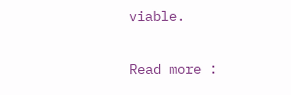viable.

Read more :